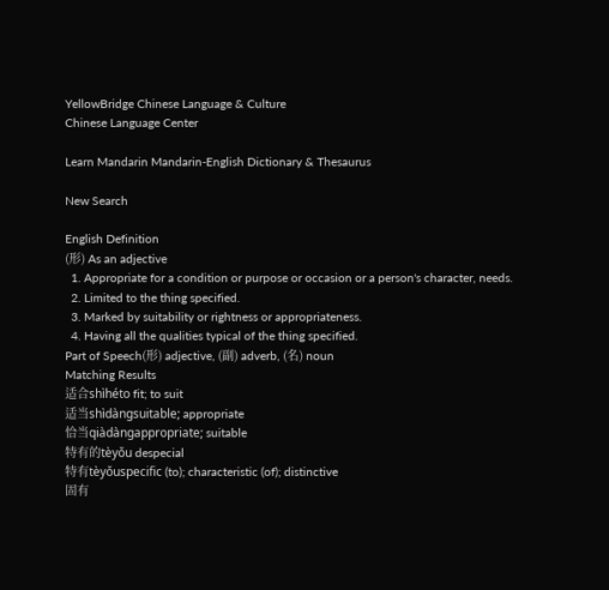YellowBridge Chinese Language & Culture
Chinese Language Center

Learn Mandarin Mandarin-English Dictionary & Thesaurus

New Search

English Definition
(形) As an adjective
  1. Appropriate for a condition or purpose or occasion or a person's character, needs.
  2. Limited to the thing specified.
  3. Marked by suitability or rightness or appropriateness.
  4. Having all the qualities typical of the thing specified.
Part of Speech(形) adjective, (副) adverb, (名) noun
Matching Results
适合shìhéto fit; to suit
适当shìdàngsuitable; appropriate
恰当qiàdàngappropriate; suitable
特有的tèyǒu despecial
特有tèyǒuspecific (to); characteristic (of); distinctive
固有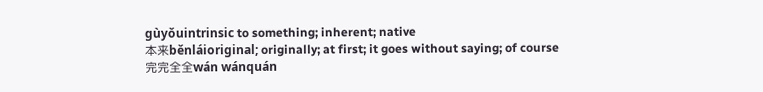gùyǒuintrinsic to something; inherent; native
本来běnláioriginal; originally; at first; it goes without saying; of course
完完全全wán wánquán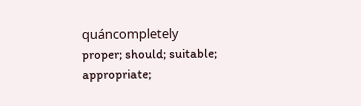quáncompletely
proper; should; suitable; appropriate;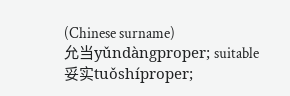(Chinese surname)
允当yǔndàngproper; suitable
妥实tuǒshíproper;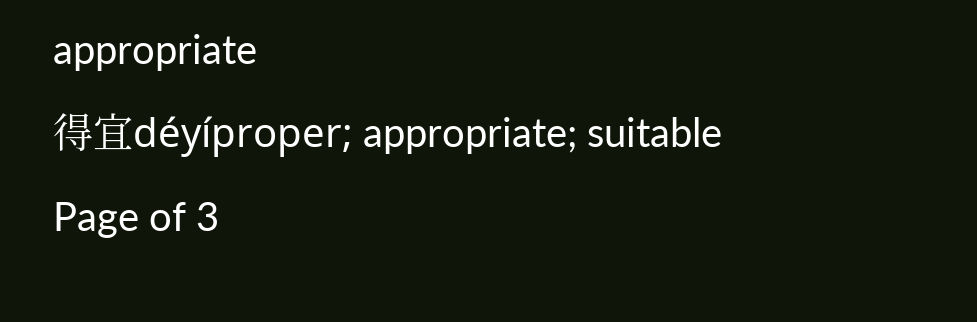appropriate
得宜déyíproper; appropriate; suitable
Page of 3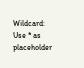Wildcard: Use * as placeholder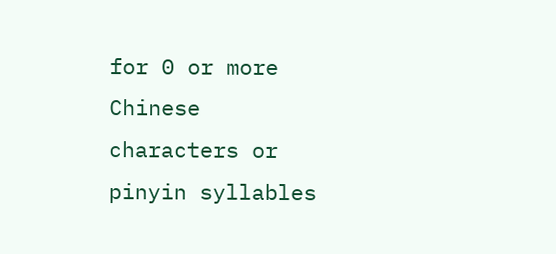for 0 or more
Chinese characters or pinyin syllables